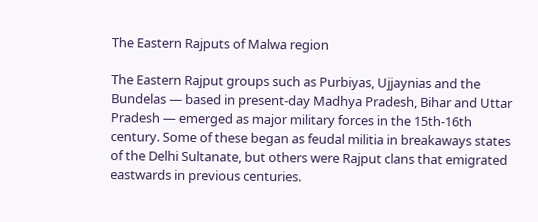The Eastern Rajputs of Malwa region

The Eastern Rajput groups such as Purbiyas, Ujjaynias and the Bundelas — based in present-day Madhya Pradesh, Bihar and Uttar Pradesh — emerged as major military forces in the 15th-16th century. Some of these began as feudal militia in breakaways states of the Delhi Sultanate, but others were Rajput clans that emigrated eastwards in previous centuries.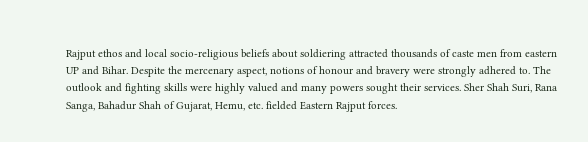Rajput ethos and local socio-religious beliefs about soldiering attracted thousands of caste men from eastern UP and Bihar. Despite the mercenary aspect, notions of honour and bravery were strongly adhered to. The outlook and fighting skills were highly valued and many powers sought their services. Sher Shah Suri, Rana Sanga, Bahadur Shah of Gujarat, Hemu, etc. fielded Eastern Rajput forces.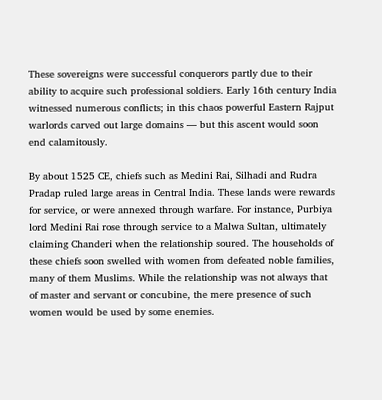These sovereigns were successful conquerors partly due to their ability to acquire such professional soldiers. Early 16th century India witnessed numerous conflicts; in this chaos powerful Eastern Rajput warlords carved out large domains — but this ascent would soon end calamitously.

By about 1525 CE, chiefs such as Medini Rai, Silhadi and Rudra Pradap ruled large areas in Central India. These lands were rewards for service, or were annexed through warfare. For instance, Purbiya lord Medini Rai rose through service to a Malwa Sultan, ultimately claiming Chanderi when the relationship soured. The households of these chiefs soon swelled with women from defeated noble families, many of them Muslims. While the relationship was not always that of master and servant or concubine, the mere presence of such women would be used by some enemies.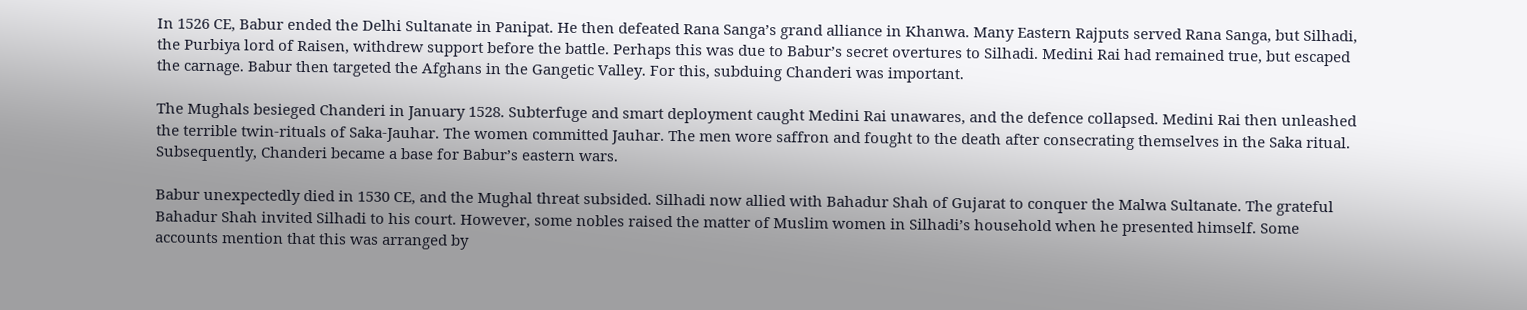In 1526 CE, Babur ended the Delhi Sultanate in Panipat. He then defeated Rana Sanga’s grand alliance in Khanwa. Many Eastern Rajputs served Rana Sanga, but Silhadi, the Purbiya lord of Raisen, withdrew support before the battle. Perhaps this was due to Babur’s secret overtures to Silhadi. Medini Rai had remained true, but escaped the carnage. Babur then targeted the Afghans in the Gangetic Valley. For this, subduing Chanderi was important.

The Mughals besieged Chanderi in January 1528. Subterfuge and smart deployment caught Medini Rai unawares, and the defence collapsed. Medini Rai then unleashed the terrible twin-rituals of Saka-Jauhar. The women committed Jauhar. The men wore saffron and fought to the death after consecrating themselves in the Saka ritual. Subsequently, Chanderi became a base for Babur’s eastern wars.

Babur unexpectedly died in 1530 CE, and the Mughal threat subsided. Silhadi now allied with Bahadur Shah of Gujarat to conquer the Malwa Sultanate. The grateful Bahadur Shah invited Silhadi to his court. However, some nobles raised the matter of Muslim women in Silhadi’s household when he presented himself. Some accounts mention that this was arranged by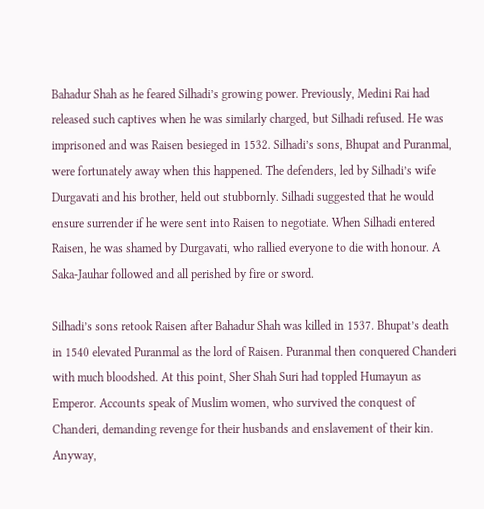Bahadur Shah as he feared Silhadi’s growing power. Previously, Medini Rai had released such captives when he was similarly charged, but Silhadi refused. He was imprisoned and was Raisen besieged in 1532. Silhadi’s sons, Bhupat and Puranmal, were fortunately away when this happened. The defenders, led by Silhadi’s wife Durgavati and his brother, held out stubbornly. Silhadi suggested that he would ensure surrender if he were sent into Raisen to negotiate. When Silhadi entered Raisen, he was shamed by Durgavati, who rallied everyone to die with honour. A Saka-Jauhar followed and all perished by fire or sword.

Silhadi’s sons retook Raisen after Bahadur Shah was killed in 1537. Bhupat’s death in 1540 elevated Puranmal as the lord of Raisen. Puranmal then conquered Chanderi with much bloodshed. At this point, Sher Shah Suri had toppled Humayun as Emperor. Accounts speak of Muslim women, who survived the conquest of Chanderi, demanding revenge for their husbands and enslavement of their kin. Anyway,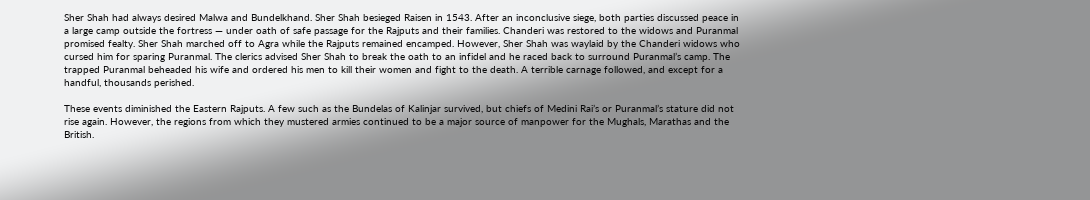Sher Shah had always desired Malwa and Bundelkhand. Sher Shah besieged Raisen in 1543. After an inconclusive siege, both parties discussed peace in a large camp outside the fortress — under oath of safe passage for the Rajputs and their families. Chanderi was restored to the widows and Puranmal promised fealty. Sher Shah marched off to Agra while the Rajputs remained encamped. However, Sher Shah was waylaid by the Chanderi widows who cursed him for sparing Puranmal. The clerics advised Sher Shah to break the oath to an infidel and he raced back to surround Puranmal’s camp. The trapped Puranmal beheaded his wife and ordered his men to kill their women and fight to the death. A terrible carnage followed, and except for a handful, thousands perished.

These events diminished the Eastern Rajputs. A few such as the Bundelas of Kalinjar survived, but chiefs of Medini Rai’s or Puranmal’s stature did not rise again. However, the regions from which they mustered armies continued to be a major source of manpower for the Mughals, Marathas and the British.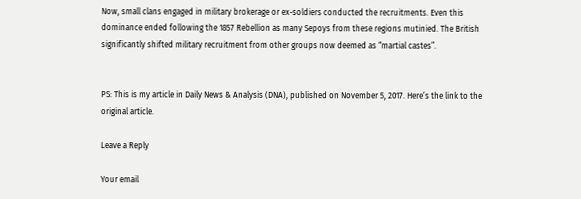Now, small clans engaged in military brokerage or ex-soldiers conducted the recruitments. Even this dominance ended following the 1857 Rebellion as many Sepoys from these regions mutinied. The British significantly shifted military recruitment from other groups now deemed as “martial castes”.


PS: This is my article in Daily News & Analysis (DNA), published on November 5, 2017. Here’s the link to the original article.

Leave a Reply

Your email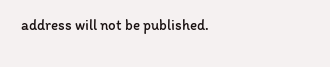address will not be published.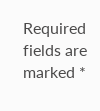Required fields are marked *